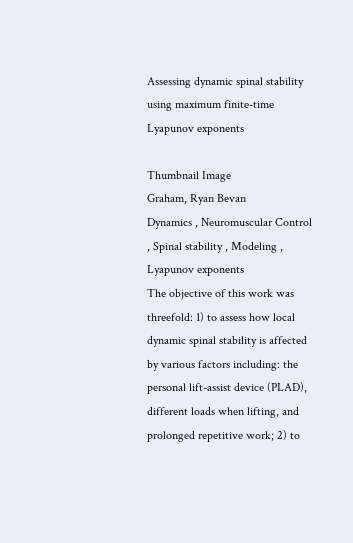Assessing dynamic spinal stability using maximum finite-time Lyapunov exponents

Thumbnail Image
Graham, Ryan Bevan
Dynamics , Neuromuscular Control , Spinal stability , Modeling , Lyapunov exponents
The objective of this work was threefold: 1) to assess how local dynamic spinal stability is affected by various factors including: the personal lift-assist device (PLAD), different loads when lifting, and prolonged repetitive work; 2) to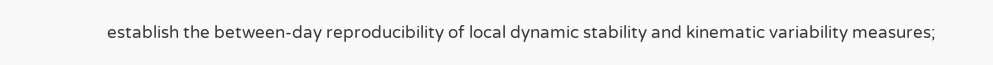establish the between-day reproducibility of local dynamic stability and kinematic variability measures;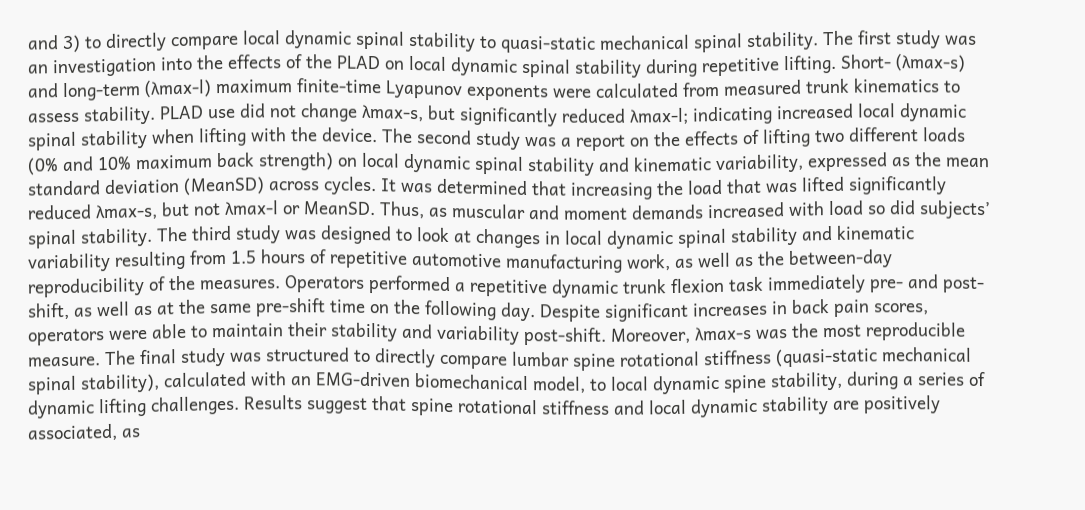and 3) to directly compare local dynamic spinal stability to quasi-static mechanical spinal stability. The first study was an investigation into the effects of the PLAD on local dynamic spinal stability during repetitive lifting. Short- (λmax-s) and long-term (λmax-l) maximum finite-time Lyapunov exponents were calculated from measured trunk kinematics to assess stability. PLAD use did not change λmax-s, but significantly reduced λmax-l; indicating increased local dynamic spinal stability when lifting with the device. The second study was a report on the effects of lifting two different loads (0% and 10% maximum back strength) on local dynamic spinal stability and kinematic variability, expressed as the mean standard deviation (MeanSD) across cycles. It was determined that increasing the load that was lifted significantly reduced λmax-s, but not λmax-l or MeanSD. Thus, as muscular and moment demands increased with load so did subjects’ spinal stability. The third study was designed to look at changes in local dynamic spinal stability and kinematic variability resulting from 1.5 hours of repetitive automotive manufacturing work, as well as the between-day reproducibility of the measures. Operators performed a repetitive dynamic trunk flexion task immediately pre- and post-shift, as well as at the same pre-shift time on the following day. Despite significant increases in back pain scores, operators were able to maintain their stability and variability post-shift. Moreover, λmax-s was the most reproducible measure. The final study was structured to directly compare lumbar spine rotational stiffness (quasi-static mechanical spinal stability), calculated with an EMG-driven biomechanical model, to local dynamic spine stability, during a series of dynamic lifting challenges. Results suggest that spine rotational stiffness and local dynamic stability are positively associated, as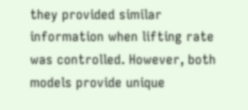they provided similar information when lifting rate was controlled. However, both models provide unique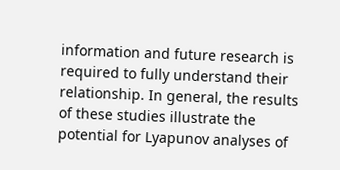information and future research is required to fully understand their relationship. In general, the results of these studies illustrate the potential for Lyapunov analyses of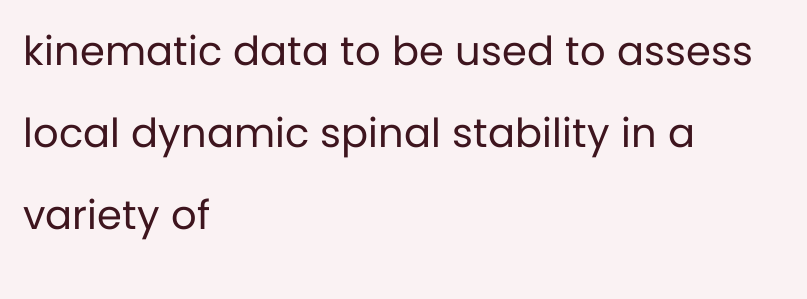kinematic data to be used to assess local dynamic spinal stability in a variety of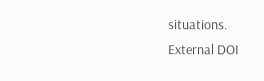situations.
External DOI